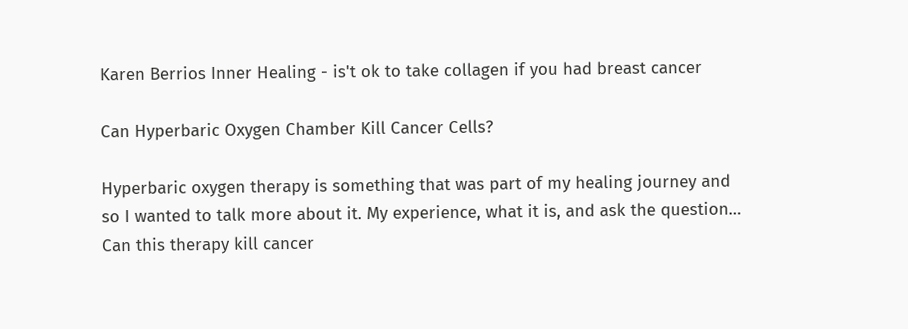Karen Berrios Inner Healing - is't ok to take collagen if you had breast cancer

Can Hyperbaric Oxygen Chamber Kill Cancer Cells?

Hyperbaric oxygen therapy is something that was part of my healing journey and so I wanted to talk more about it. My experience, what it is, and ask the question… Can this therapy kill cancer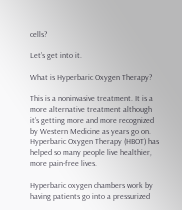cells?

Let’s get into it.

What is Hyperbaric Oxygen Therapy?

This is a noninvasive treatment. It is a more alternative treatment although it’s getting more and more recognized by Western Medicine as years go on. Hyperbaric Oxygen Therapy (HBOT) has helped so many people live healthier, more pain-free lives.

Hyperbaric oxygen chambers work by having patients go into a pressurized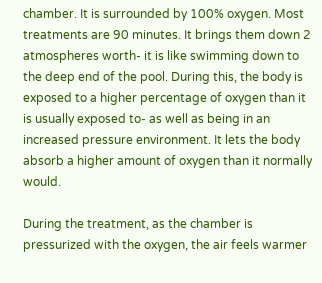chamber. It is surrounded by 100% oxygen. Most treatments are 90 minutes. It brings them down 2 atmospheres worth- it is like swimming down to the deep end of the pool. During this, the body is exposed to a higher percentage of oxygen than it is usually exposed to- as well as being in an increased pressure environment. It lets the body absorb a higher amount of oxygen than it normally would.

During the treatment, as the chamber is pressurized with the oxygen, the air feels warmer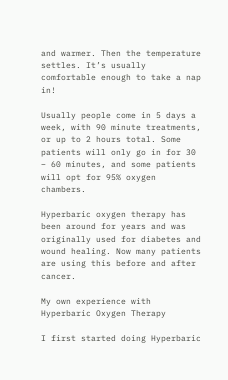and warmer. Then the temperature settles. It’s usually comfortable enough to take a nap in!

Usually people come in 5 days a week, with 90 minute treatments, or up to 2 hours total. Some patients will only go in for 30 – 60 minutes, and some patients will opt for 95% oxygen chambers.

Hyperbaric oxygen therapy has been around for years and was originally used for diabetes and wound healing. Now many patients are using this before and after cancer.

My own experience with Hyperbaric Oxygen Therapy

I first started doing Hyperbaric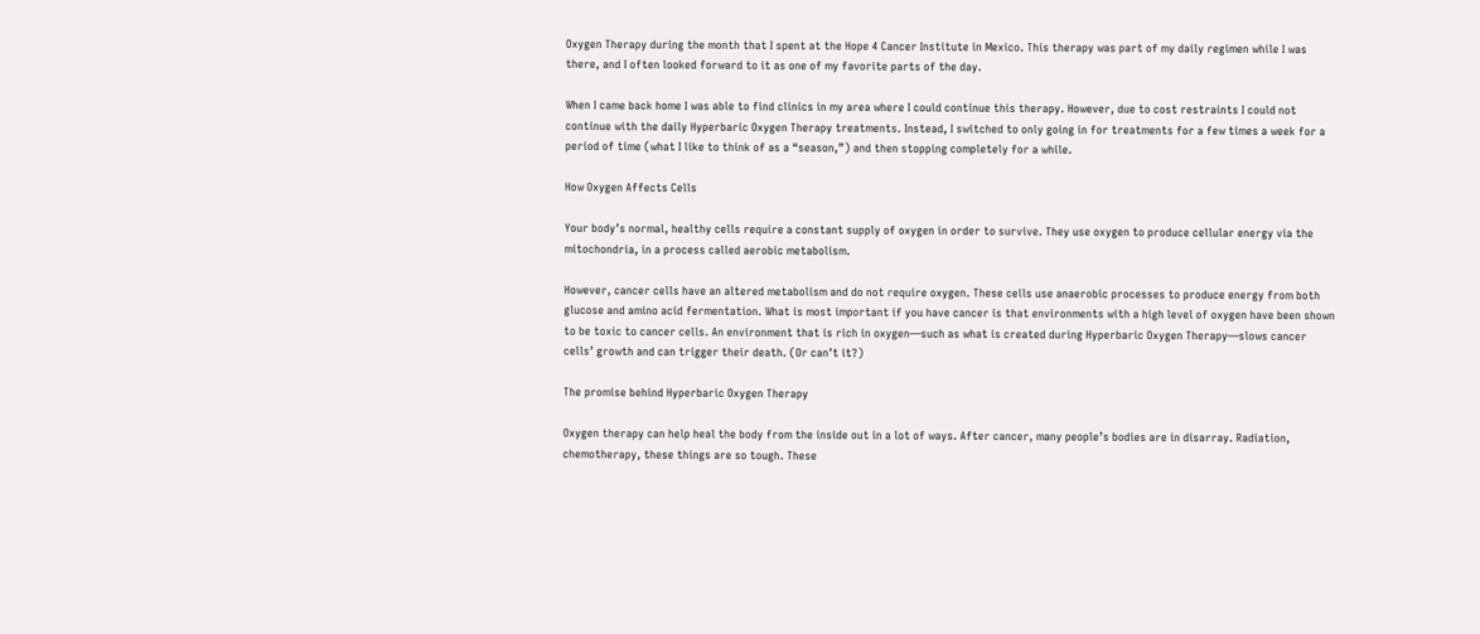Oxygen Therapy during the month that I spent at the Hope 4 Cancer Institute in Mexico. This therapy was part of my daily regimen while I was there, and I often looked forward to it as one of my favorite parts of the day.

When I came back home I was able to find clinics in my area where I could continue this therapy. However, due to cost restraints I could not continue with the daily Hyperbaric Oxygen Therapy treatments. Instead, I switched to only going in for treatments for a few times a week for a period of time (what I like to think of as a “season,”) and then stopping completely for a while.

How Oxygen Affects Cells

Your body’s normal, healthy cells require a constant supply of oxygen in order to survive. They use oxygen to produce cellular energy via the mitochondria, in a process called aerobic metabolism.

However, cancer cells have an altered metabolism and do not require oxygen. These cells use anaerobic processes to produce energy from both glucose and amino acid fermentation. What is most important if you have cancer is that environments with a high level of oxygen have been shown to be toxic to cancer cells. An environment that is rich in oxygen—such as what is created during Hyperbaric Oxygen Therapy—slows cancer cells’ growth and can trigger their death. (Or can’t it?)

The promise behind Hyperbaric Oxygen Therapy

Oxygen therapy can help heal the body from the inside out in a lot of ways. After cancer, many people’s bodies are in disarray. Radiation, chemotherapy, these things are so tough. These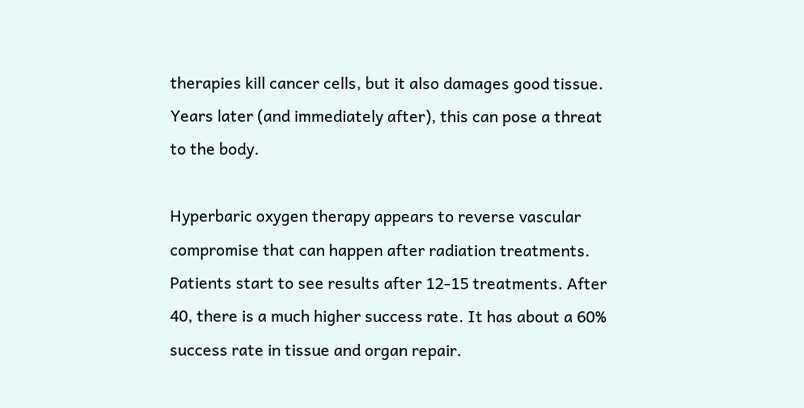therapies kill cancer cells, but it also damages good tissue. Years later (and immediately after), this can pose a threat to the body.

Hyperbaric oxygen therapy appears to reverse vascular compromise that can happen after radiation treatments. Patients start to see results after 12-15 treatments. After 40, there is a much higher success rate. It has about a 60% success rate in tissue and organ repair.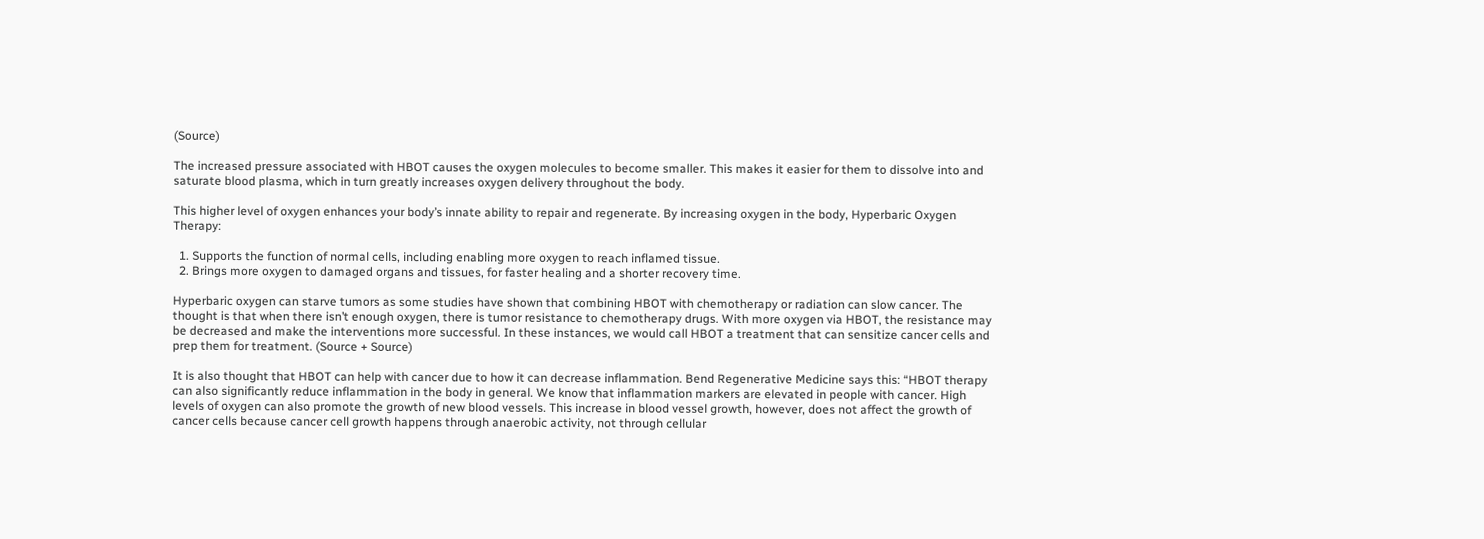(Source)

The increased pressure associated with HBOT causes the oxygen molecules to become smaller. This makes it easier for them to dissolve into and saturate blood plasma, which in turn greatly increases oxygen delivery throughout the body.

This higher level of oxygen enhances your body’s innate ability to repair and regenerate. By increasing oxygen in the body, Hyperbaric Oxygen Therapy:

  1. Supports the function of normal cells, including enabling more oxygen to reach inflamed tissue.
  2. Brings more oxygen to damaged organs and tissues, for faster healing and a shorter recovery time.

Hyperbaric oxygen can starve tumors as some studies have shown that combining HBOT with chemotherapy or radiation can slow cancer. The thought is that when there isn’t enough oxygen, there is tumor resistance to chemotherapy drugs. With more oxygen via HBOT, the resistance may be decreased and make the interventions more successful. In these instances, we would call HBOT a treatment that can sensitize cancer cells and prep them for treatment. (Source + Source)

It is also thought that HBOT can help with cancer due to how it can decrease inflammation. Bend Regenerative Medicine says this: “HBOT therapy can also significantly reduce inflammation in the body in general. We know that inflammation markers are elevated in people with cancer. High levels of oxygen can also promote the growth of new blood vessels. This increase in blood vessel growth, however, does not affect the growth of cancer cells because cancer cell growth happens through anaerobic activity, not through cellular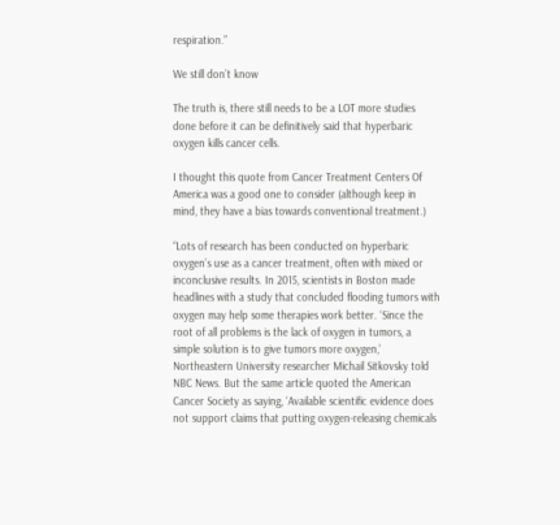respiration.”

We still don’t know

The truth is, there still needs to be a LOT more studies done before it can be definitively said that hyperbaric oxygen kills cancer cells.

I thought this quote from Cancer Treatment Centers Of America was a good one to consider (although keep in mind, they have a bias towards conventional treatment.)

“Lots of research has been conducted on hyperbaric oxygen’s use as a cancer treatment, often with mixed or inconclusive results. In 2015, scientists in Boston made headlines with a study that concluded flooding tumors with oxygen may help some therapies work better. ‘Since the root of all problems is the lack of oxygen in tumors, a simple solution is to give tumors more oxygen,’ Northeastern University researcher Michail Sitkovsky told NBC News. But the same article quoted the American Cancer Society as saying, ‘Available scientific evidence does not support claims that putting oxygen-releasing chemicals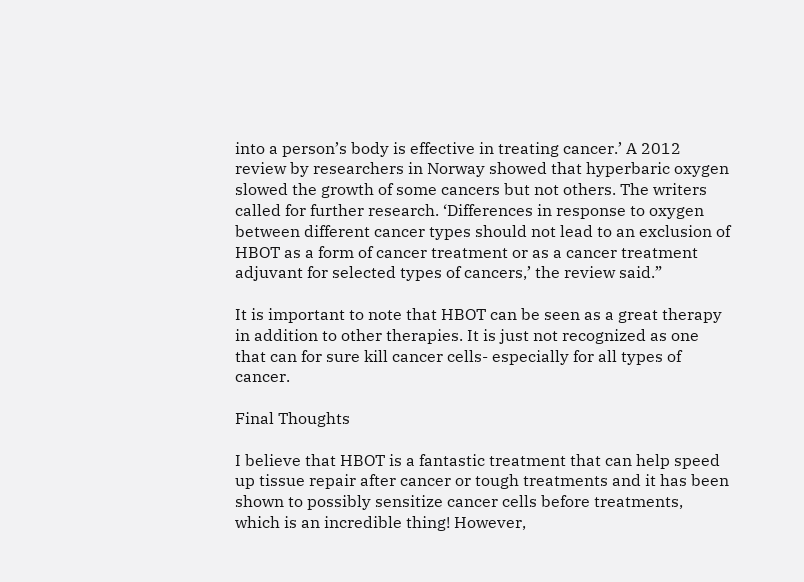into a person’s body is effective in treating cancer.’ A 2012 review by researchers in Norway showed that hyperbaric oxygen slowed the growth of some cancers but not others. The writers called for further research. ‘Differences in response to oxygen between different cancer types should not lead to an exclusion of HBOT as a form of cancer treatment or as a cancer treatment adjuvant for selected types of cancers,’ the review said.”

It is important to note that HBOT can be seen as a great therapy in addition to other therapies. It is just not recognized as one that can for sure kill cancer cells- especially for all types of cancer.

Final Thoughts

I believe that HBOT is a fantastic treatment that can help speed up tissue repair after cancer or tough treatments and it has been shown to possibly sensitize cancer cells before treatments, which is an incredible thing! However,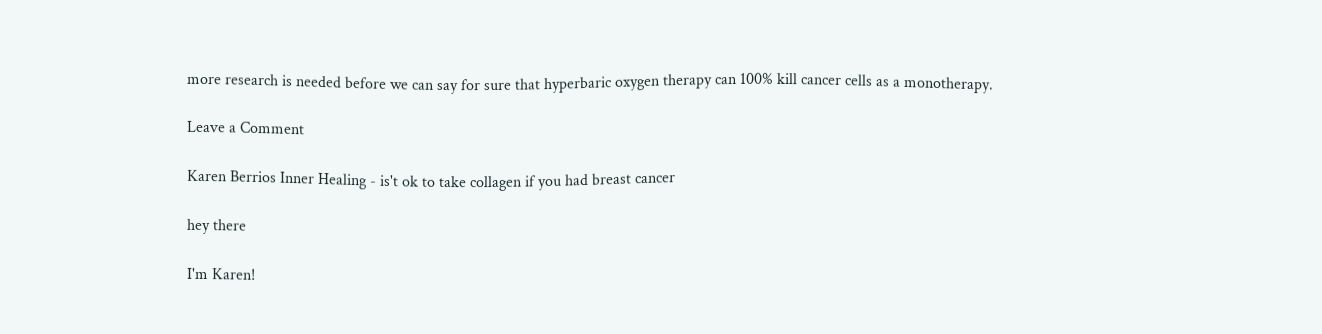more research is needed before we can say for sure that hyperbaric oxygen therapy can 100% kill cancer cells as a monotherapy.

Leave a Comment

Karen Berrios Inner Healing - is't ok to take collagen if you had breast cancer

hey there

I'm Karen!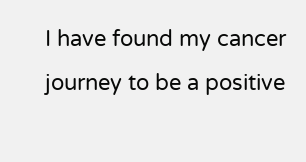I have found my cancer journey to be a positive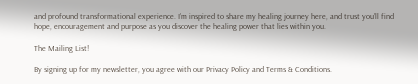and profound transformational experience. I’m inspired to share my healing journey here, and trust you’ll find hope, encouragement and purpose as you discover the healing power that lies within you.

The Mailing List!

By signing up for my newsletter, you agree with our Privacy Policy and Terms & Conditions.